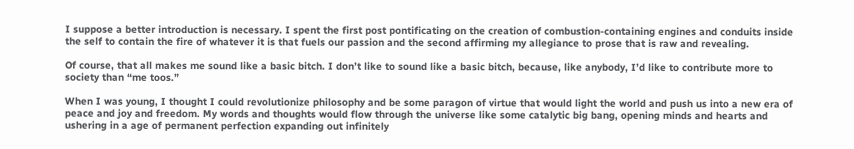I suppose a better introduction is necessary. I spent the first post pontificating on the creation of combustion-containing engines and conduits inside the self to contain the fire of whatever it is that fuels our passion and the second affirming my allegiance to prose that is raw and revealing.

Of course, that all makes me sound like a basic bitch. I don’t like to sound like a basic bitch, because, like anybody, I’d like to contribute more to society than “me toos.”

When I was young, I thought I could revolutionize philosophy and be some paragon of virtue that would light the world and push us into a new era of peace and joy and freedom. My words and thoughts would flow through the universe like some catalytic big bang, opening minds and hearts and ushering in a age of permanent perfection expanding out infinitely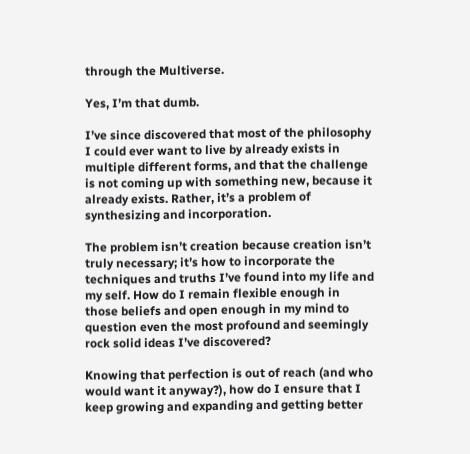through the Multiverse.

Yes, I’m that dumb.

I’ve since discovered that most of the philosophy I could ever want to live by already exists in multiple different forms, and that the challenge is not coming up with something new, because it already exists. Rather, it’s a problem of synthesizing and incorporation.

The problem isn’t creation because creation isn’t truly necessary; it’s how to incorporate the techniques and truths I’ve found into my life and my self. How do I remain flexible enough in those beliefs and open enough in my mind to question even the most profound and seemingly rock solid ideas I’ve discovered?

Knowing that perfection is out of reach (and who would want it anyway?), how do I ensure that I keep growing and expanding and getting better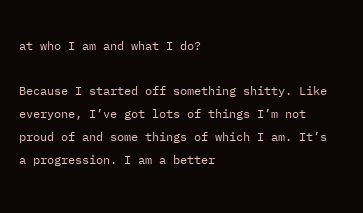at who I am and what I do?

Because I started off something shitty. Like everyone, I’ve got lots of things I’m not proud of and some things of which I am. It’s a progression. I am a better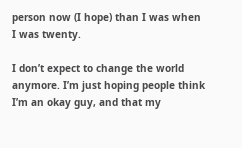person now (I hope) than I was when I was twenty.

I don’t expect to change the world anymore. I’m just hoping people think I’m an okay guy, and that my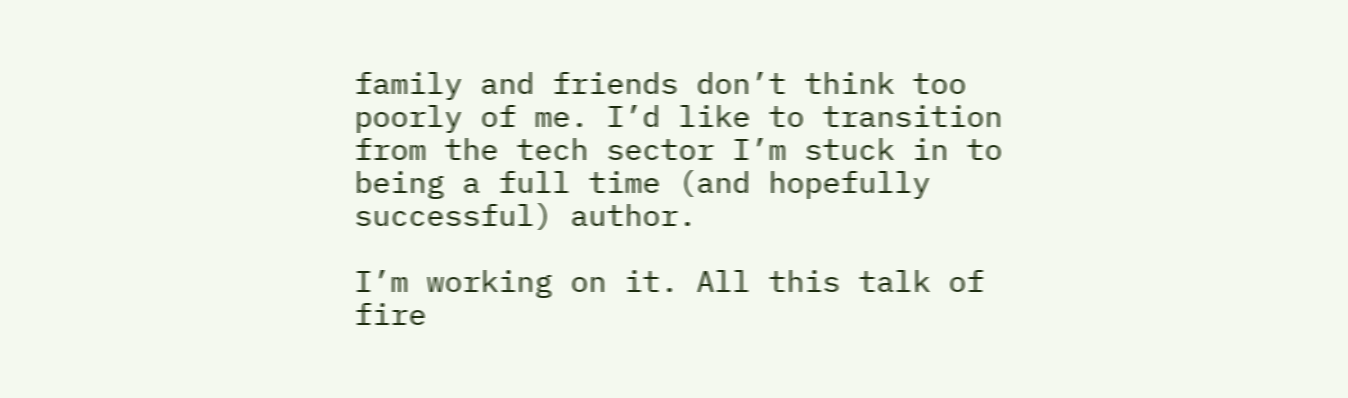family and friends don’t think too poorly of me. I’d like to transition from the tech sector I’m stuck in to being a full time (and hopefully successful) author.

I’m working on it. All this talk of fire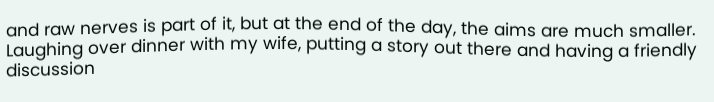and raw nerves is part of it, but at the end of the day, the aims are much smaller. Laughing over dinner with my wife, putting a story out there and having a friendly discussion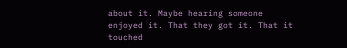about it. Maybe hearing someone enjoyed it. That they got it. That it touched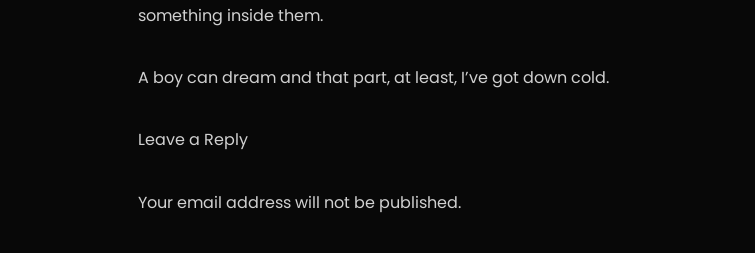something inside them.

A boy can dream and that part, at least, I’ve got down cold.

Leave a Reply

Your email address will not be published.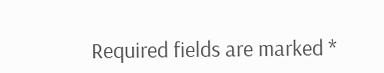Required fields are marked *